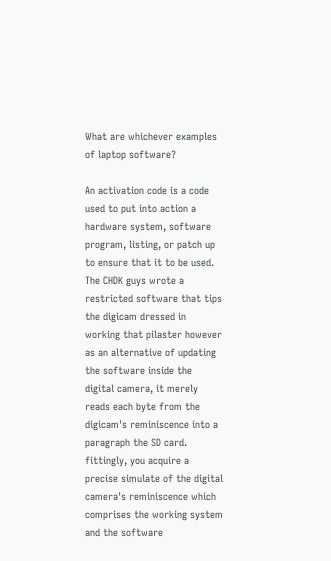What are whichever examples of laptop software?

An activation code is a code used to put into action a hardware system, software program, listing, or patch up to ensure that it to be used.
The CHDK guys wrote a restricted software that tips the digicam dressed in working that pilaster however as an alternative of updating the software inside the digital camera, it merely reads each byte from the digicam's reminiscence into a paragraph the SD card. fittingly, you acquire a precise simulate of the digital camera's reminiscence which comprises the working system and the software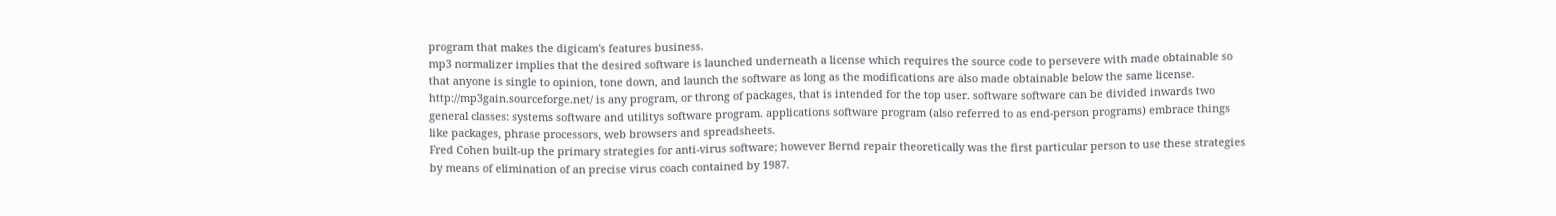program that makes the digicam's features business.
mp3 normalizer implies that the desired software is launched underneath a license which requires the source code to persevere with made obtainable so that anyone is single to opinion, tone down, and launch the software as long as the modifications are also made obtainable below the same license.
http://mp3gain.sourceforge.net/ is any program, or throng of packages, that is intended for the top user. software software can be divided inwards two general classes: systems software and utilitys software program. applications software program (also referred to as end-person programs) embrace things like packages, phrase processors, web browsers and spreadsheets.
Fred Cohen built-up the primary strategies for anti-virus software; however Bernd repair theoretically was the first particular person to use these strategies by means of elimination of an precise virus coach contained by 1987.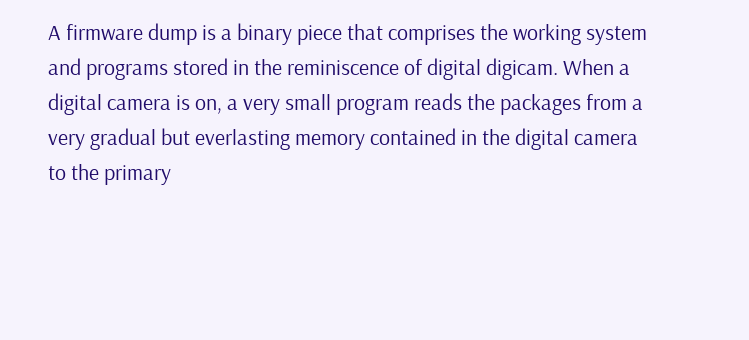A firmware dump is a binary piece that comprises the working system and programs stored in the reminiscence of digital digicam. When a digital camera is on, a very small program reads the packages from a very gradual but everlasting memory contained in the digital camera to the primary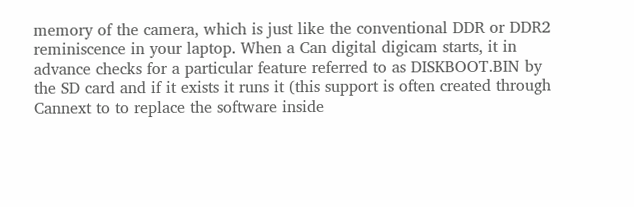memory of the camera, which is just like the conventional DDR or DDR2 reminiscence in your laptop. When a Can digital digicam starts, it in advance checks for a particular feature referred to as DISKBOOT.BIN by the SD card and if it exists it runs it (this support is often created through Cannext to to replace the software inside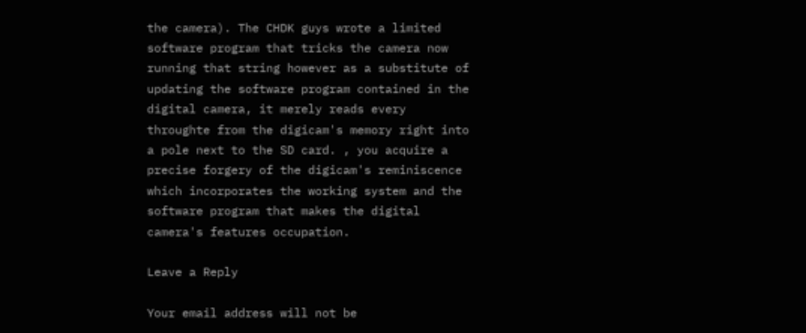the camera). The CHDK guys wrote a limited software program that tricks the camera now running that string however as a substitute of updating the software program contained in the digital camera, it merely reads every throughte from the digicam's memory right into a pole next to the SD card. , you acquire a precise forgery of the digicam's reminiscence which incorporates the working system and the software program that makes the digital camera's features occupation.

Leave a Reply

Your email address will not be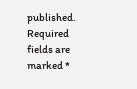published. Required fields are marked *